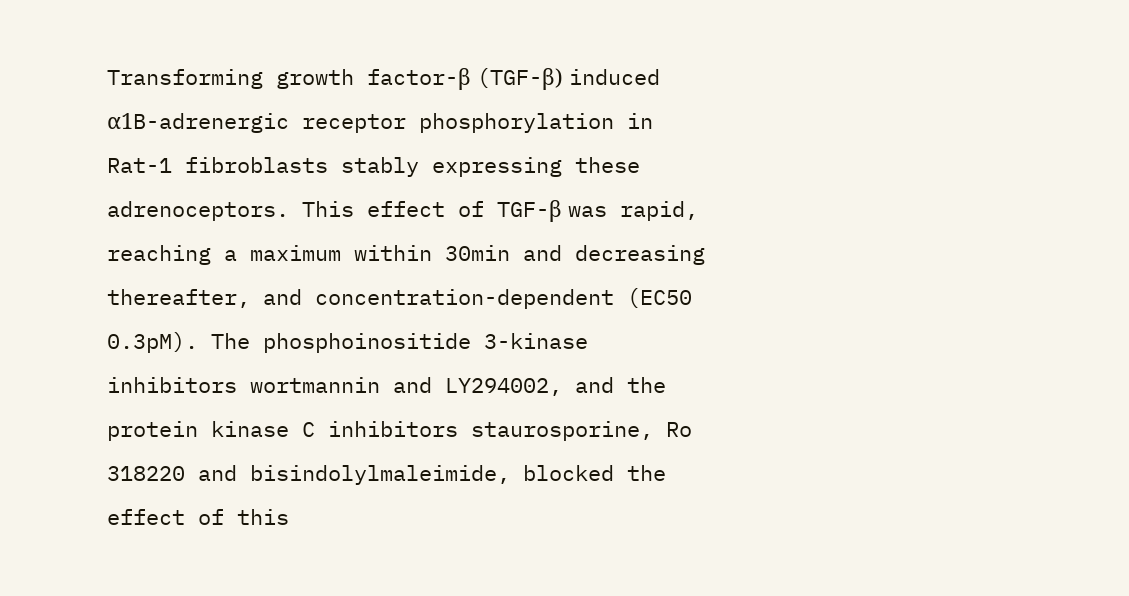Transforming growth factor-β (TGF-β) induced α1B-adrenergic receptor phosphorylation in Rat-1 fibroblasts stably expressing these adrenoceptors. This effect of TGF-β was rapid, reaching a maximum within 30min and decreasing thereafter, and concentration-dependent (EC50 0.3pM). The phosphoinositide 3-kinase inhibitors wortmannin and LY294002, and the protein kinase C inhibitors staurosporine, Ro 318220 and bisindolylmaleimide, blocked the effect of this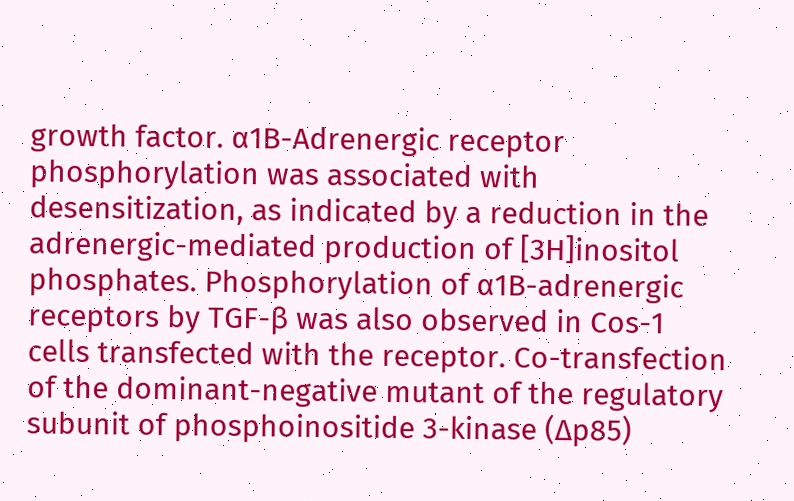growth factor. α1B-Adrenergic receptor phosphorylation was associated with desensitization, as indicated by a reduction in the adrenergic-mediated production of [3H]inositol phosphates. Phosphorylation of α1B-adrenergic receptors by TGF-β was also observed in Cos-1 cells transfected with the receptor. Co-transfection of the dominant-negative mutant of the regulatory subunit of phosphoinositide 3-kinase (Δp85)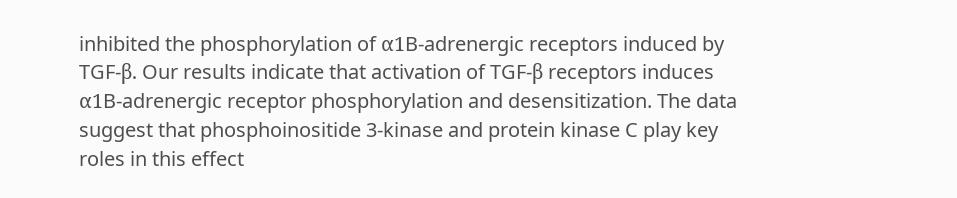inhibited the phosphorylation of α1B-adrenergic receptors induced by TGF-β. Our results indicate that activation of TGF-β receptors induces α1B-adrenergic receptor phosphorylation and desensitization. The data suggest that phosphoinositide 3-kinase and protein kinase C play key roles in this effect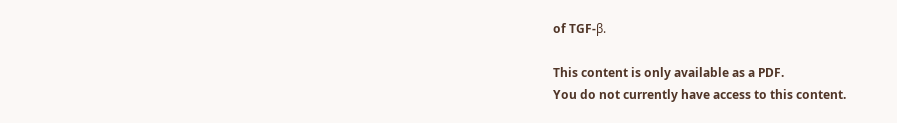of TGF-β.

This content is only available as a PDF.
You do not currently have access to this content.